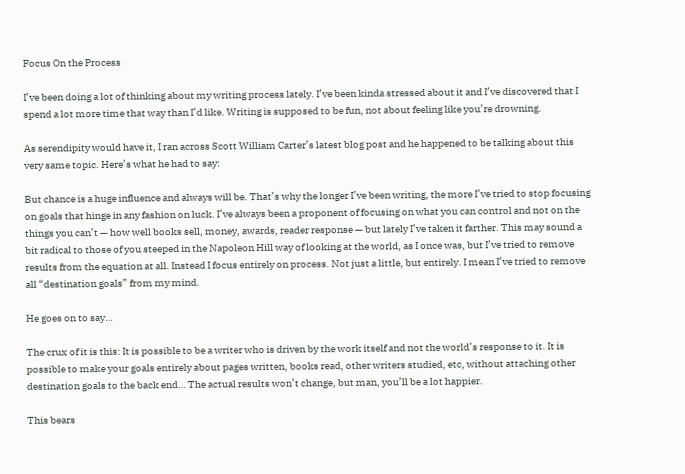Focus On the Process

I’ve been doing a lot of thinking about my writing process lately. I’ve been kinda stressed about it and I’ve discovered that I spend a lot more time that way than I’d like. Writing is supposed to be fun, not about feeling like you’re drowning.

As serendipity would have it, I ran across Scott William Carter’s latest blog post and he happened to be talking about this very same topic. Here’s what he had to say:

But chance is a huge influence and always will be. That’s why the longer I’ve been writing, the more I’ve tried to stop focusing on goals that hinge in any fashion on luck. I’ve always been a proponent of focusing on what you can control and not on the things you can’t — how well books sell, money, awards, reader response — but lately I’ve taken it farther. This may sound a bit radical to those of you steeped in the Napoleon Hill way of looking at the world, as I once was, but I’ve tried to remove results from the equation at all. Instead I focus entirely on process. Not just a little, but entirely. I mean I’ve tried to remove all “destination goals” from my mind.

He goes on to say…

The crux of it is this: It is possible to be a writer who is driven by the work itself and not the world’s response to it. It is possible to make your goals entirely about pages written, books read, other writers studied, etc, without attaching other destination goals to the back end… The actual results won’t change, but man, you’ll be a lot happier.

This bears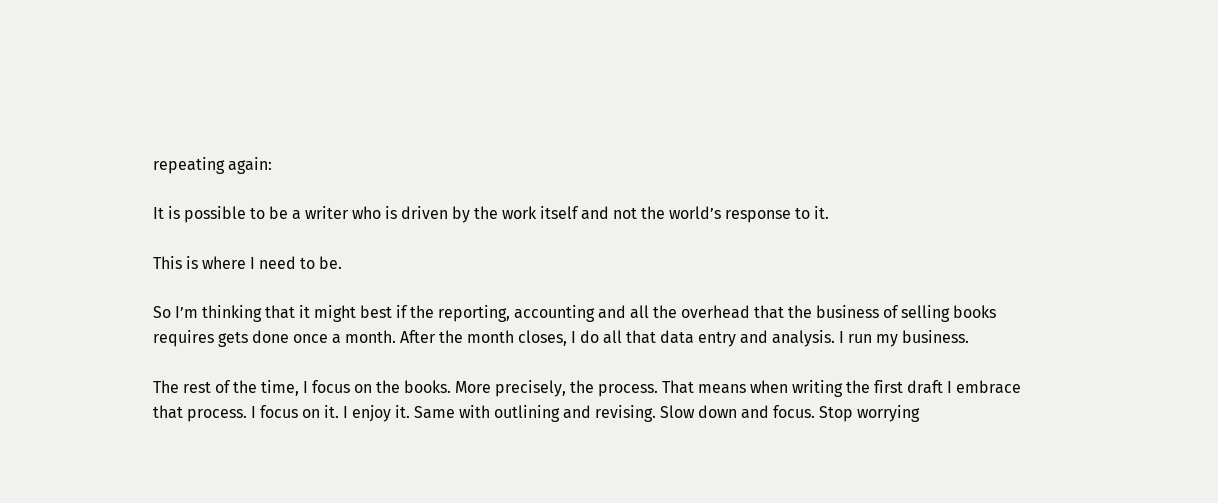repeating again:

It is possible to be a writer who is driven by the work itself and not the world’s response to it.

This is where I need to be.

So I’m thinking that it might best if the reporting, accounting and all the overhead that the business of selling books requires gets done once a month. After the month closes, I do all that data entry and analysis. I run my business.

The rest of the time, I focus on the books. More precisely, the process. That means when writing the first draft I embrace that process. I focus on it. I enjoy it. Same with outlining and revising. Slow down and focus. Stop worrying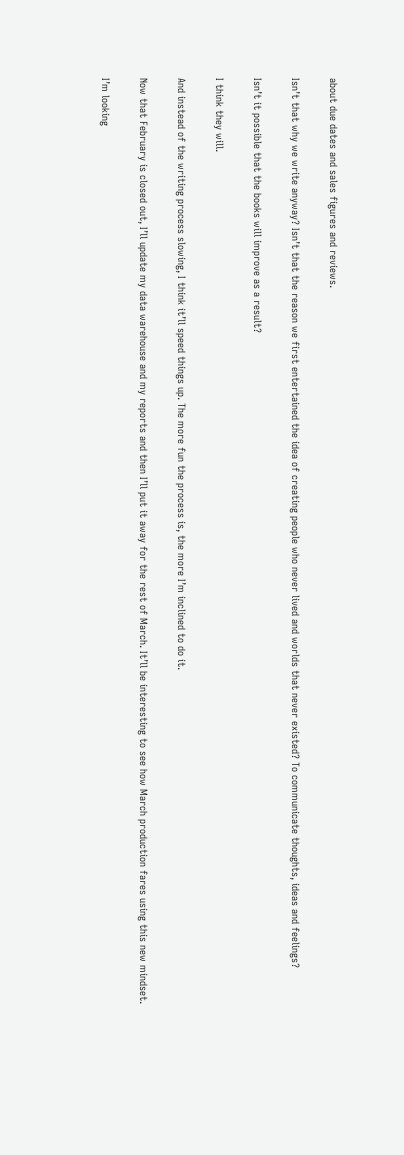about due dates and sales figures and reviews.

Isn’t that why we write anyway? Isn’t that the reason we first entertained the idea of creating people who never lived and worlds that never existed? To communicate thoughts, ideas and feelings?

Isn’t it possible that the books will improve as a result?

I think they will.

And instead of the writing process slowing, I think it’ll speed things up. The more fun the process is, the more I’m inclined to do it.

Now that February is closed out, I’ll update my data warehouse and my reports and then I’ll put it away for the rest of March. It’ll be interesting to see how March production fares using this new mindset.

I’m looking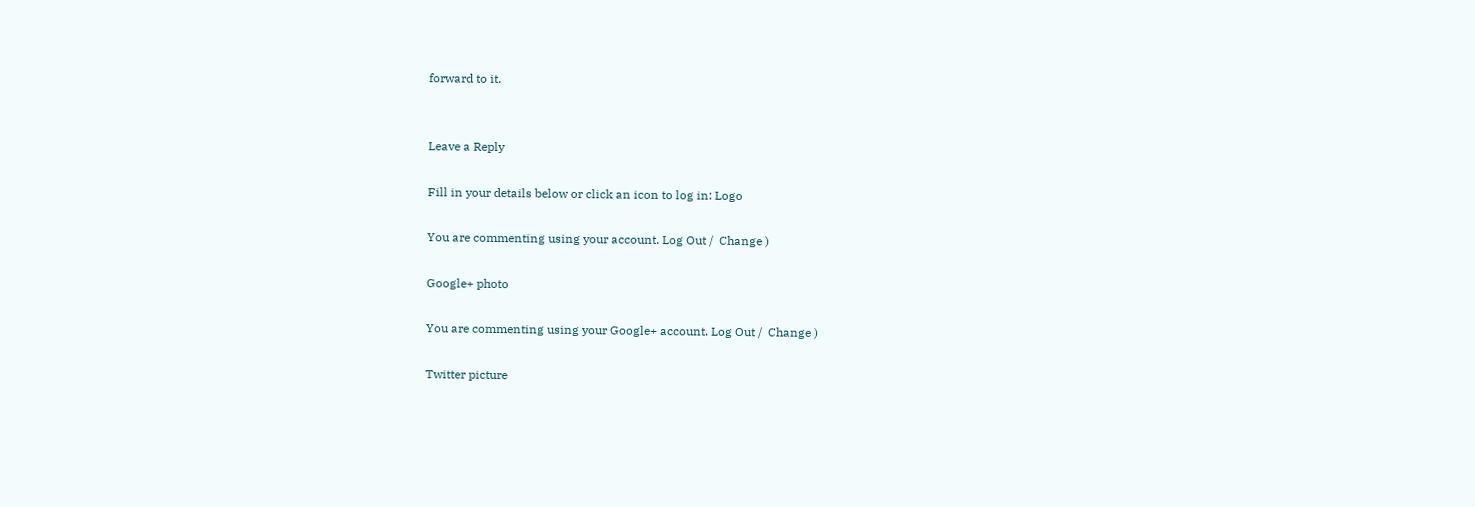forward to it.


Leave a Reply

Fill in your details below or click an icon to log in: Logo

You are commenting using your account. Log Out /  Change )

Google+ photo

You are commenting using your Google+ account. Log Out /  Change )

Twitter picture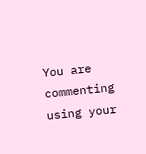You are commenting using your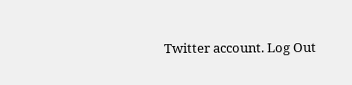Twitter account. Log Out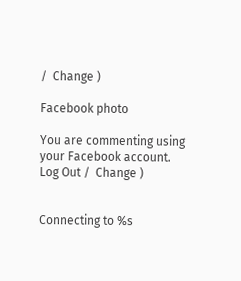/  Change )

Facebook photo

You are commenting using your Facebook account. Log Out /  Change )


Connecting to %s